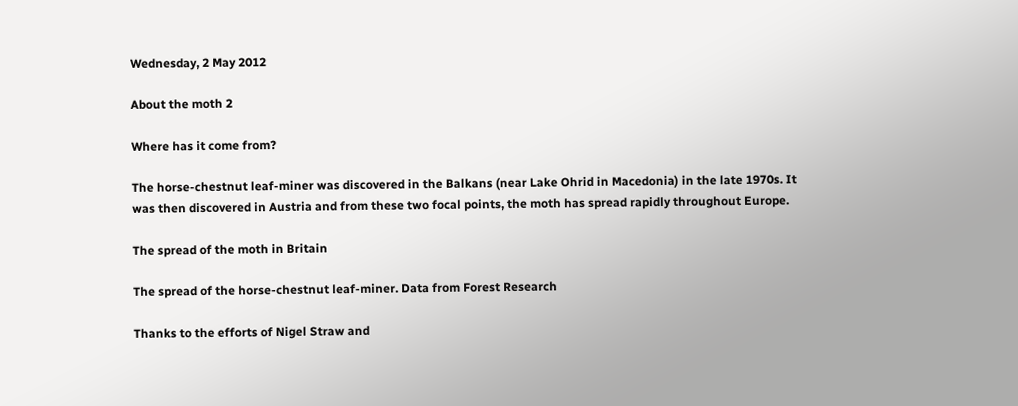Wednesday, 2 May 2012

About the moth 2

Where has it come from?

The horse-chestnut leaf-miner was discovered in the Balkans (near Lake Ohrid in Macedonia) in the late 1970s. It was then discovered in Austria and from these two focal points, the moth has spread rapidly throughout Europe.

The spread of the moth in Britain

The spread of the horse-chestnut leaf-miner. Data from Forest Research

Thanks to the efforts of Nigel Straw and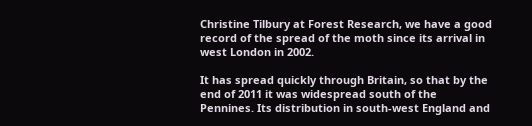Christine Tilbury at Forest Research, we have a good record of the spread of the moth since its arrival in west London in 2002.

It has spread quickly through Britain, so that by the end of 2011 it was widespread south of the Pennines. Its distribution in south-west England and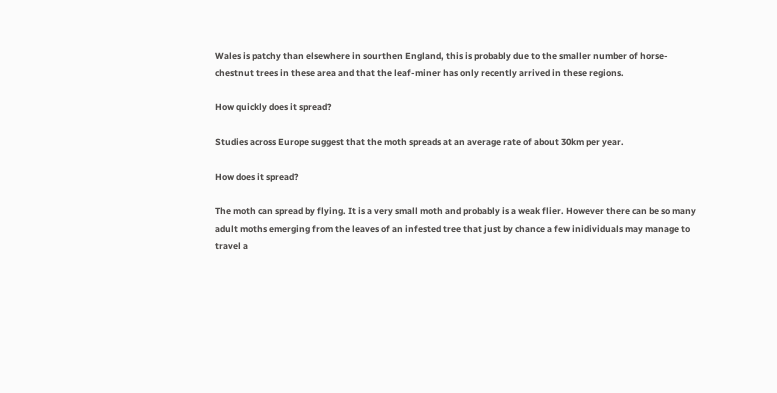Wales is patchy than elsewhere in sourthen England, this is probably due to the smaller number of horse-chestnut trees in these area and that the leaf-miner has only recently arrived in these regions.

How quickly does it spread?

Studies across Europe suggest that the moth spreads at an average rate of about 30km per year.

How does it spread?

The moth can spread by flying. It is a very small moth and probably is a weak flier. However there can be so many adult moths emerging from the leaves of an infested tree that just by chance a few inidividuals may manage to travel a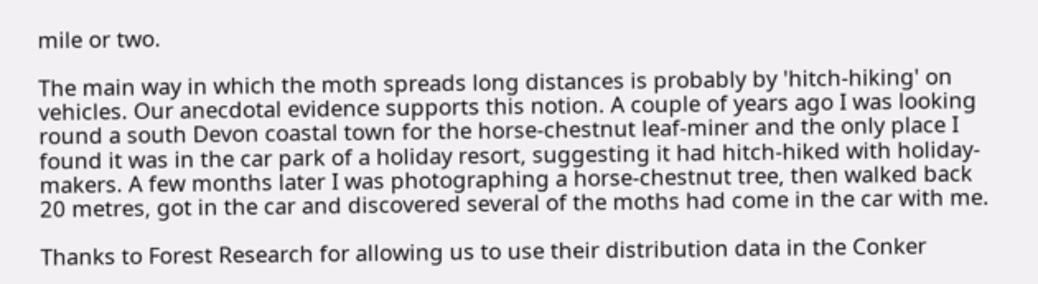mile or two.

The main way in which the moth spreads long distances is probably by 'hitch-hiking' on vehicles. Our anecdotal evidence supports this notion. A couple of years ago I was looking round a south Devon coastal town for the horse-chestnut leaf-miner and the only place I found it was in the car park of a holiday resort, suggesting it had hitch-hiked with holiday-makers. A few months later I was photographing a horse-chestnut tree, then walked back 20 metres, got in the car and discovered several of the moths had come in the car with me.

Thanks to Forest Research for allowing us to use their distribution data in the Conker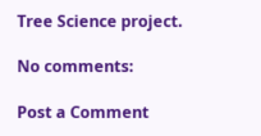Tree Science project.

No comments:

Post a Comment